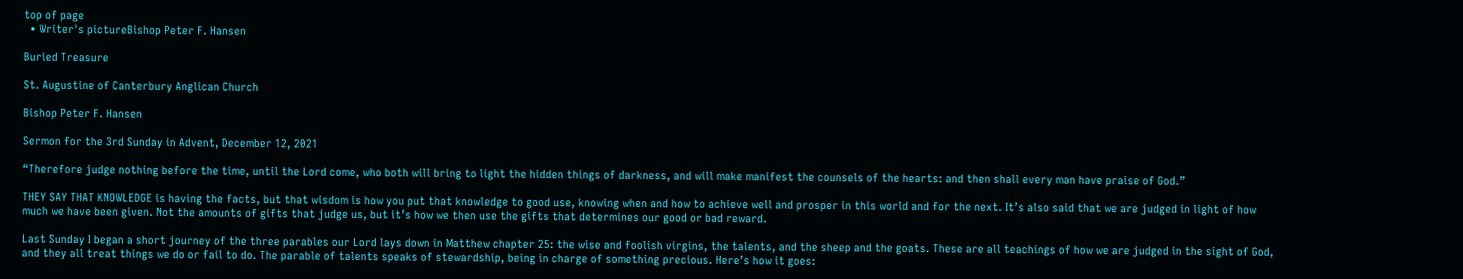top of page
  • Writer's pictureBishop Peter F. Hansen

Buried Treasure

St. Augustine of Canterbury Anglican Church

Bishop Peter F. Hansen

Sermon for the 3rd Sunday in Advent, December 12, 2021

“Therefore judge nothing before the time, until the Lord come, who both will bring to light the hidden things of darkness, and will make manifest the counsels of the hearts: and then shall every man have praise of God.”

THEY SAY THAT KNOWLEDGE is having the facts, but that wisdom is how you put that knowledge to good use, knowing when and how to achieve well and prosper in this world and for the next. It’s also said that we are judged in light of how much we have been given. Not the amounts of gifts that judge us, but it’s how we then use the gifts that determines our good or bad reward.

Last Sunday I began a short journey of the three parables our Lord lays down in Matthew chapter 25: the wise and foolish virgins, the talents, and the sheep and the goats. These are all teachings of how we are judged in the sight of God, and they all treat things we do or fail to do. The parable of talents speaks of stewardship, being in charge of something precious. Here’s how it goes: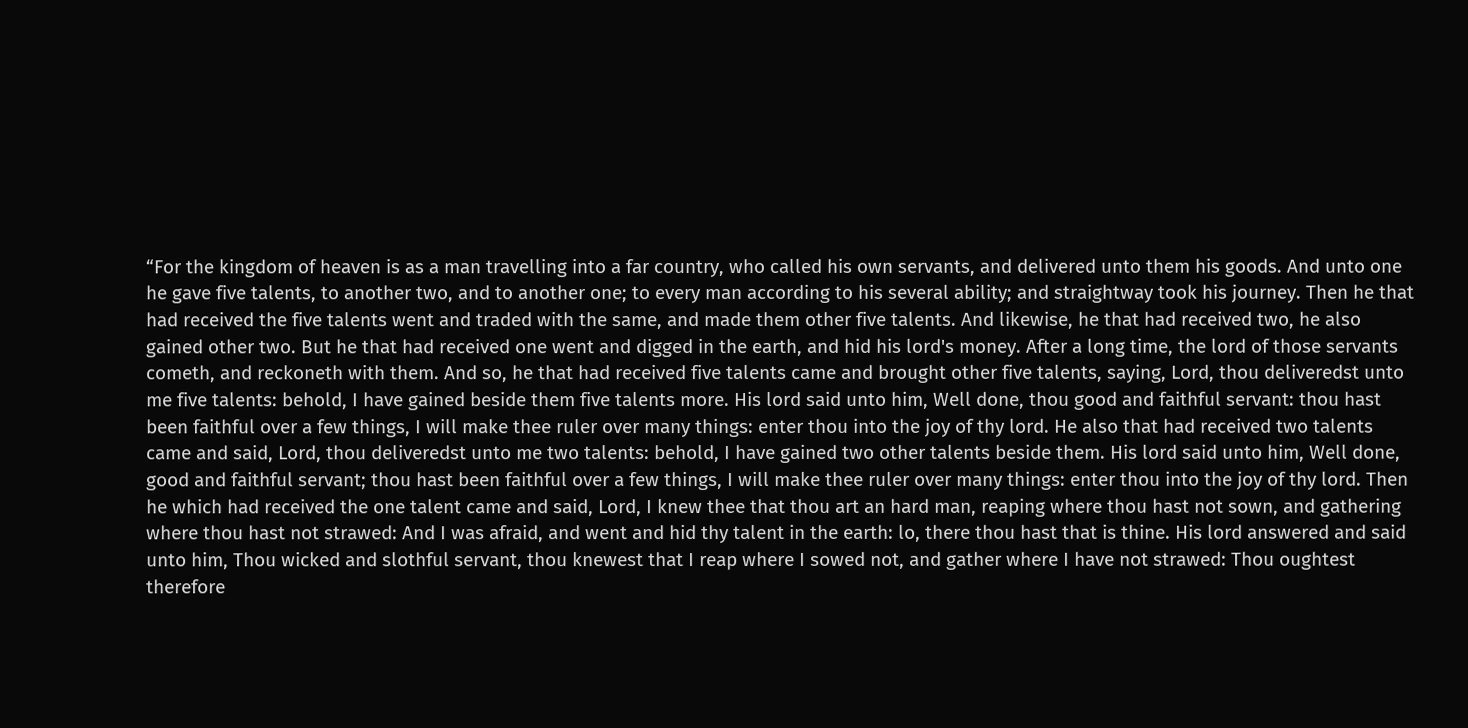“For the kingdom of heaven is as a man travelling into a far country, who called his own servants, and delivered unto them his goods. And unto one he gave five talents, to another two, and to another one; to every man according to his several ability; and straightway took his journey. Then he that had received the five talents went and traded with the same, and made them other five talents. And likewise, he that had received two, he also gained other two. But he that had received one went and digged in the earth, and hid his lord's money. After a long time, the lord of those servants cometh, and reckoneth with them. And so, he that had received five talents came and brought other five talents, saying, Lord, thou deliveredst unto me five talents: behold, I have gained beside them five talents more. His lord said unto him, Well done, thou good and faithful servant: thou hast been faithful over a few things, I will make thee ruler over many things: enter thou into the joy of thy lord. He also that had received two talents came and said, Lord, thou deliveredst unto me two talents: behold, I have gained two other talents beside them. His lord said unto him, Well done, good and faithful servant; thou hast been faithful over a few things, I will make thee ruler over many things: enter thou into the joy of thy lord. Then he which had received the one talent came and said, Lord, I knew thee that thou art an hard man, reaping where thou hast not sown, and gathering where thou hast not strawed: And I was afraid, and went and hid thy talent in the earth: lo, there thou hast that is thine. His lord answered and said unto him, Thou wicked and slothful servant, thou knewest that I reap where I sowed not, and gather where I have not strawed: Thou oughtest therefore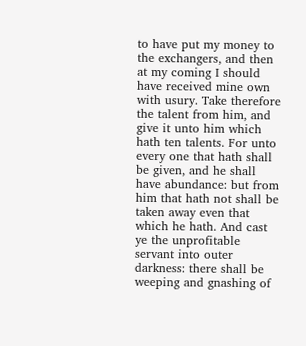to have put my money to the exchangers, and then at my coming I should have received mine own with usury. Take therefore the talent from him, and give it unto him which hath ten talents. For unto every one that hath shall be given, and he shall have abundance: but from him that hath not shall be taken away even that which he hath. And cast ye the unprofitable servant into outer darkness: there shall be weeping and gnashing of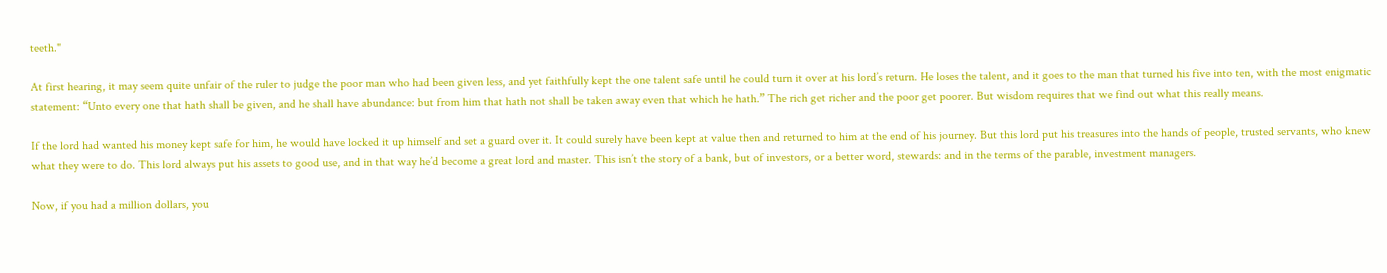teeth."

At first hearing, it may seem quite unfair of the ruler to judge the poor man who had been given less, and yet faithfully kept the one talent safe until he could turn it over at his lord’s return. He loses the talent, and it goes to the man that turned his five into ten, with the most enigmatic statement: “Unto every one that hath shall be given, and he shall have abundance: but from him that hath not shall be taken away even that which he hath.” The rich get richer and the poor get poorer. But wisdom requires that we find out what this really means.

If the lord had wanted his money kept safe for him, he would have locked it up himself and set a guard over it. It could surely have been kept at value then and returned to him at the end of his journey. But this lord put his treasures into the hands of people, trusted servants, who knew what they were to do. This lord always put his assets to good use, and in that way he’d become a great lord and master. This isn’t the story of a bank, but of investors, or a better word, stewards: and in the terms of the parable, investment managers.

Now, if you had a million dollars, you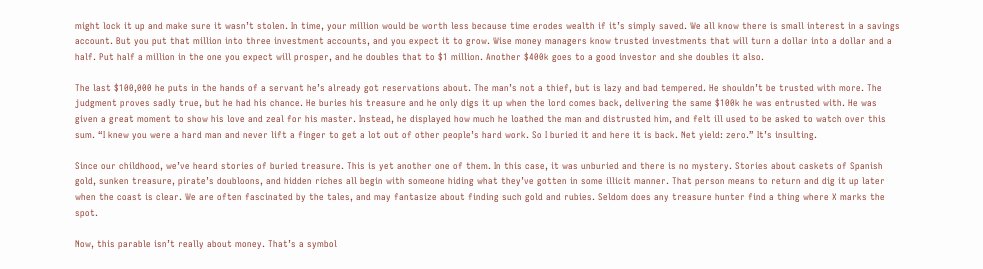might lock it up and make sure it wasn’t stolen. In time, your million would be worth less because time erodes wealth if it’s simply saved. We all know there is small interest in a savings account. But you put that million into three investment accounts, and you expect it to grow. Wise money managers know trusted investments that will turn a dollar into a dollar and a half. Put half a million in the one you expect will prosper, and he doubles that to $1 million. Another $400k goes to a good investor and she doubles it also.

The last $100,000 he puts in the hands of a servant he’s already got reservations about. The man’s not a thief, but is lazy and bad tempered. He shouldn’t be trusted with more. The judgment proves sadly true, but he had his chance. He buries his treasure and he only digs it up when the lord comes back, delivering the same $100k he was entrusted with. He was given a great moment to show his love and zeal for his master. Instead, he displayed how much he loathed the man and distrusted him, and felt ill used to be asked to watch over this sum. “I knew you were a hard man and never lift a finger to get a lot out of other people’s hard work. So I buried it and here it is back. Net yield: zero.” It’s insulting.

Since our childhood, we’ve heard stories of buried treasure. This is yet another one of them. In this case, it was unburied and there is no mystery. Stories about caskets of Spanish gold, sunken treasure, pirate’s doubloons, and hidden riches all begin with someone hiding what they’ve gotten in some illicit manner. That person means to return and dig it up later when the coast is clear. We are often fascinated by the tales, and may fantasize about finding such gold and rubies. Seldom does any treasure hunter find a thing where X marks the spot.

Now, this parable isn’t really about money. That’s a symbol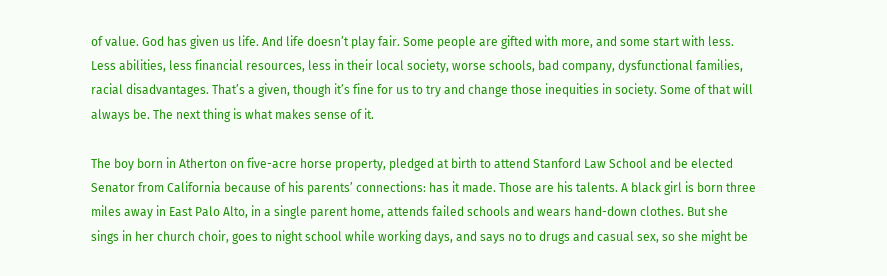of value. God has given us life. And life doesn’t play fair. Some people are gifted with more, and some start with less. Less abilities, less financial resources, less in their local society, worse schools, bad company, dysfunctional families, racial disadvantages. That’s a given, though it’s fine for us to try and change those inequities in society. Some of that will always be. The next thing is what makes sense of it.

The boy born in Atherton on five-acre horse property, pledged at birth to attend Stanford Law School and be elected Senator from California because of his parents’ connections: has it made. Those are his talents. A black girl is born three miles away in East Palo Alto, in a single parent home, attends failed schools and wears hand-down clothes. But she sings in her church choir, goes to night school while working days, and says no to drugs and casual sex, so she might be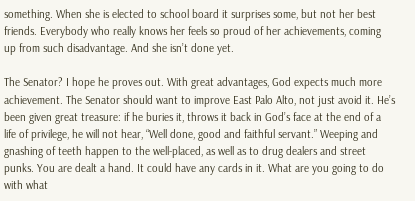something. When she is elected to school board it surprises some, but not her best friends. Everybody who really knows her feels so proud of her achievements, coming up from such disadvantage. And she isn’t done yet.

The Senator? I hope he proves out. With great advantages, God expects much more achievement. The Senator should want to improve East Palo Alto, not just avoid it. He’s been given great treasure: if he buries it, throws it back in God’s face at the end of a life of privilege, he will not hear, “Well done, good and faithful servant.” Weeping and gnashing of teeth happen to the well-placed, as well as to drug dealers and street punks. You are dealt a hand. It could have any cards in it. What are you going to do with what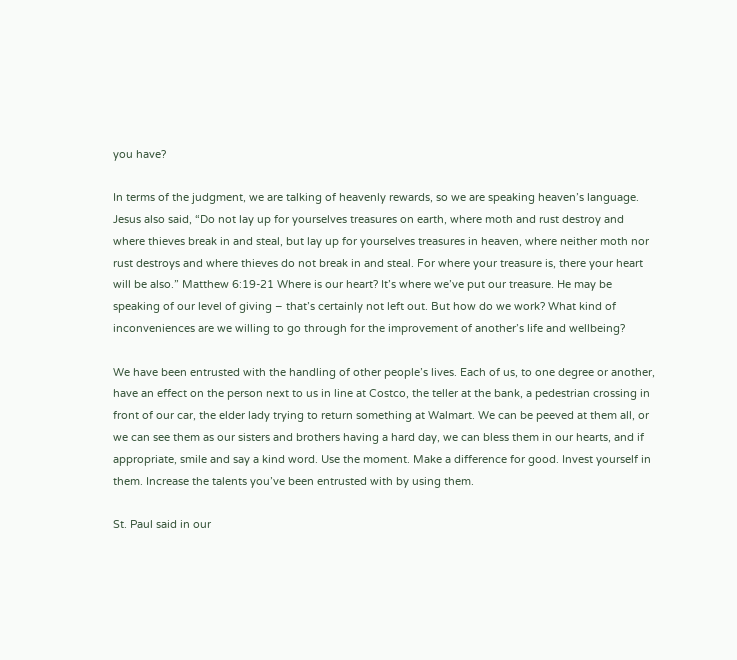you have?

In terms of the judgment, we are talking of heavenly rewards, so we are speaking heaven’s language. Jesus also said, “Do not lay up for yourselves treasures on earth, where moth and rust destroy and where thieves break in and steal, but lay up for yourselves treasures in heaven, where neither moth nor rust destroys and where thieves do not break in and steal. For where your treasure is, there your heart will be also.” Matthew 6:19-21 Where is our heart? It’s where we’ve put our treasure. He may be speaking of our level of giving – that’s certainly not left out. But how do we work? What kind of inconveniences are we willing to go through for the improvement of another’s life and wellbeing?

We have been entrusted with the handling of other people’s lives. Each of us, to one degree or another, have an effect on the person next to us in line at Costco, the teller at the bank, a pedestrian crossing in front of our car, the elder lady trying to return something at Walmart. We can be peeved at them all, or we can see them as our sisters and brothers having a hard day, we can bless them in our hearts, and if appropriate, smile and say a kind word. Use the moment. Make a difference for good. Invest yourself in them. Increase the talents you’ve been entrusted with by using them.

St. Paul said in our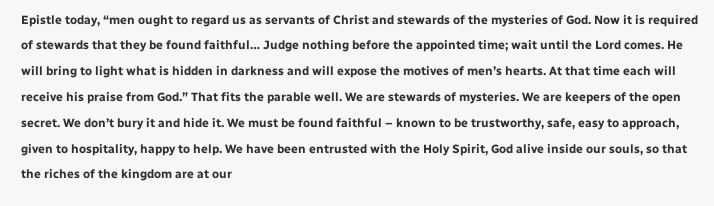Epistle today, “men ought to regard us as servants of Christ and stewards of the mysteries of God. Now it is required of stewards that they be found faithful… Judge nothing before the appointed time; wait until the Lord comes. He will bring to light what is hidden in darkness and will expose the motives of men’s hearts. At that time each will receive his praise from God.” That fits the parable well. We are stewards of mysteries. We are keepers of the open secret. We don’t bury it and hide it. We must be found faithful – known to be trustworthy, safe, easy to approach, given to hospitality, happy to help. We have been entrusted with the Holy Spirit, God alive inside our souls, so that the riches of the kingdom are at our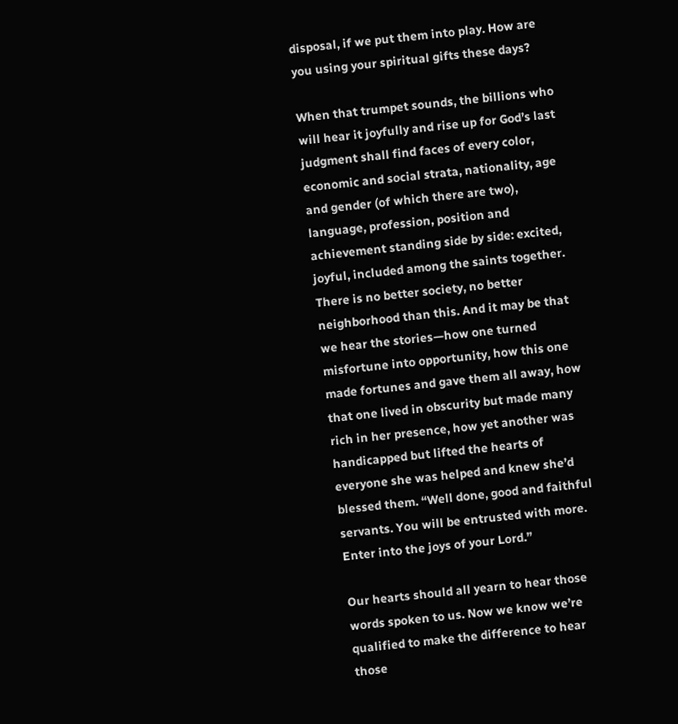disposal, if we put them into play. How are you using your spiritual gifts these days?

When that trumpet sounds, the billions who will hear it joyfully and rise up for God’s last judgment shall find faces of every color, economic and social strata, nationality, age and gender (of which there are two), language, profession, position and achievement standing side by side: excited, joyful, included among the saints together. There is no better society, no better neighborhood than this. And it may be that we hear the stories—how one turned misfortune into opportunity, how this one made fortunes and gave them all away, how that one lived in obscurity but made many rich in her presence, how yet another was handicapped but lifted the hearts of everyone she was helped and knew she’d blessed them. “Well done, good and faithful servants. You will be entrusted with more. Enter into the joys of your Lord.”

Our hearts should all yearn to hear those words spoken to us. Now we know we’re qualified to make the difference to hear those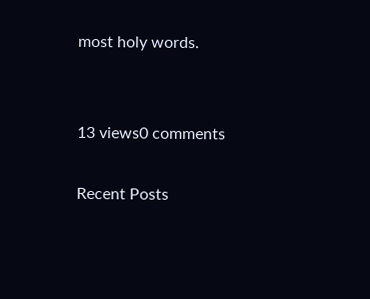most holy words.


13 views0 comments

Recent Posts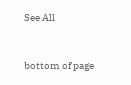See All


bottom of page